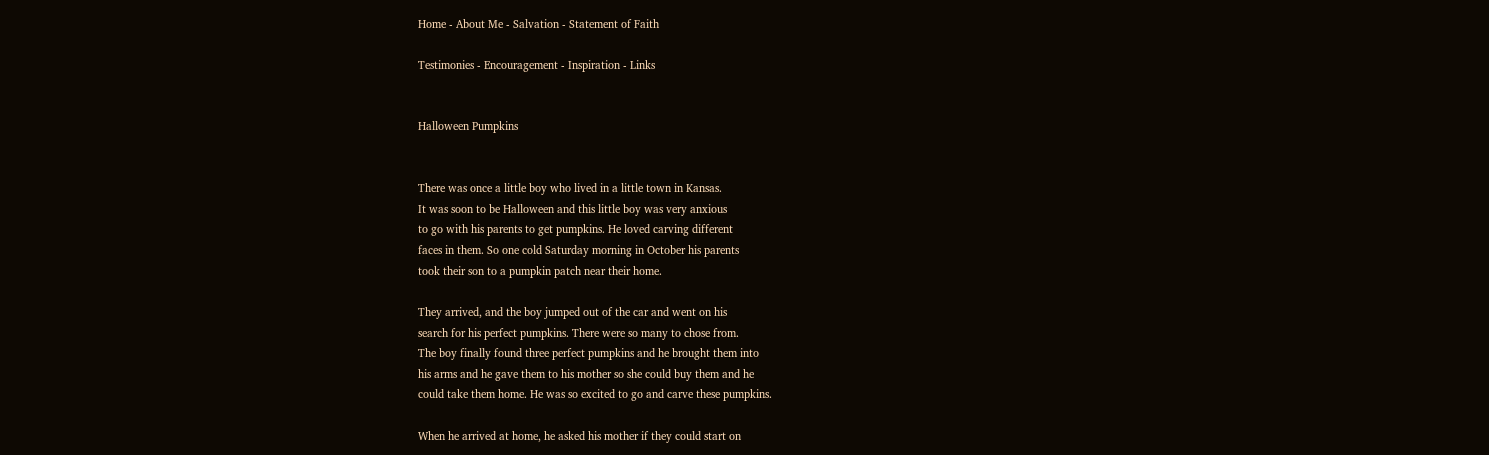Home - About Me - Salvation - Statement of Faith

Testimonies - Encouragement - Inspiration - Links


Halloween Pumpkins


There was once a little boy who lived in a little town in Kansas.
It was soon to be Halloween and this little boy was very anxious
to go with his parents to get pumpkins. He loved carving different
faces in them. So one cold Saturday morning in October his parents
took their son to a pumpkin patch near their home.

They arrived, and the boy jumped out of the car and went on his
search for his perfect pumpkins. There were so many to chose from.
The boy finally found three perfect pumpkins and he brought them into
his arms and he gave them to his mother so she could buy them and he
could take them home. He was so excited to go and carve these pumpkins.

When he arrived at home, he asked his mother if they could start on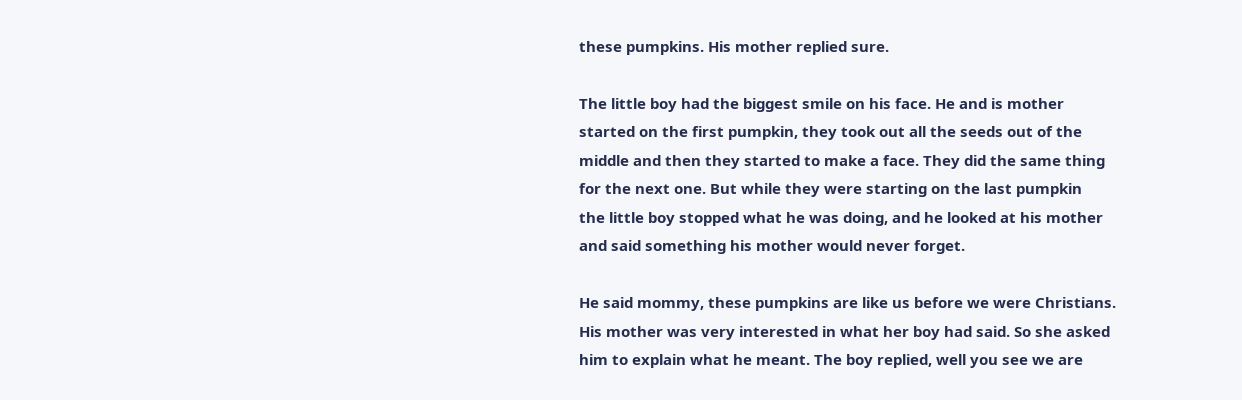these pumpkins. His mother replied sure.

The little boy had the biggest smile on his face. He and is mother
started on the first pumpkin, they took out all the seeds out of the
middle and then they started to make a face. They did the same thing
for the next one. But while they were starting on the last pumpkin
the little boy stopped what he was doing, and he looked at his mother
and said something his mother would never forget.

He said mommy, these pumpkins are like us before we were Christians.
His mother was very interested in what her boy had said. So she asked
him to explain what he meant. The boy replied, well you see we are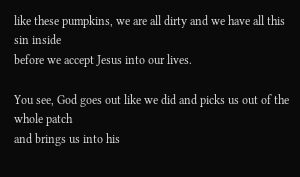like these pumpkins, we are all dirty and we have all this sin inside
before we accept Jesus into our lives.

You see, God goes out like we did and picks us out of the whole patch
and brings us into his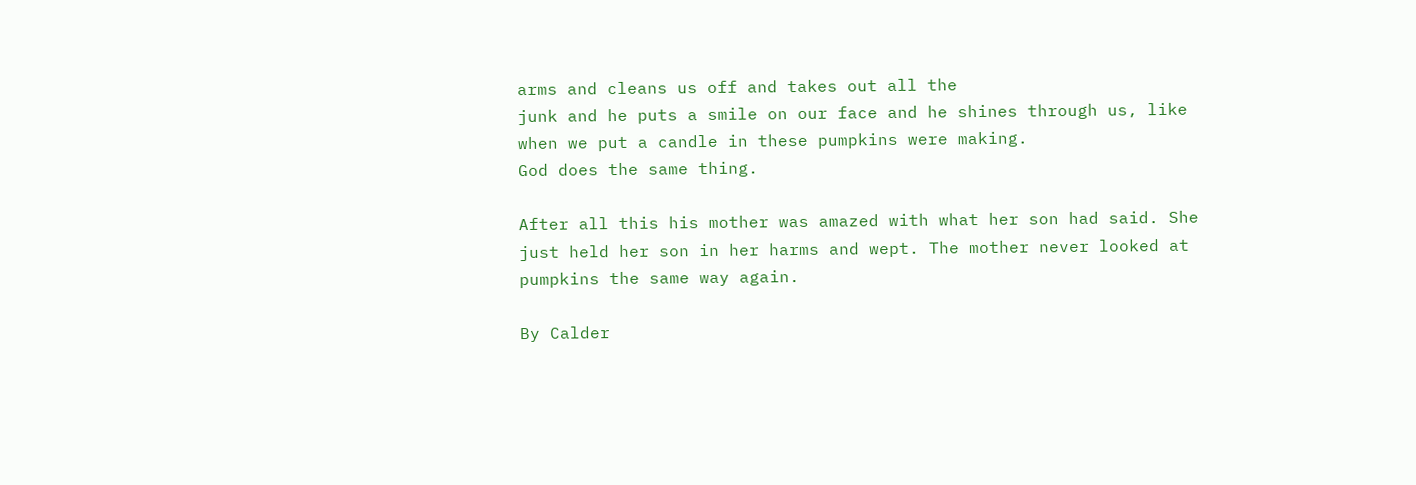arms and cleans us off and takes out all the
junk and he puts a smile on our face and he shines through us, like
when we put a candle in these pumpkins were making.
God does the same thing.

After all this his mother was amazed with what her son had said. She
just held her son in her harms and wept. The mother never looked at
pumpkins the same way again.

By Calder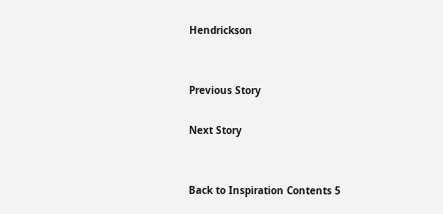Hendrickson


Previous Story

Next Story


Back to Inspiration Contents 5